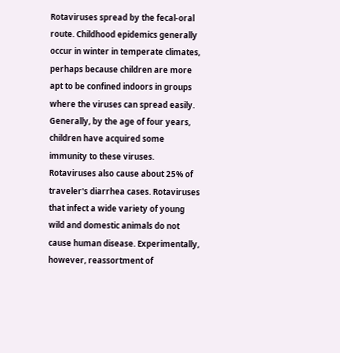Rotaviruses spread by the fecal-oral route. Childhood epidemics generally occur in winter in temperate climates, perhaps because children are more apt to be confined indoors in groups where the viruses can spread easily. Generally, by the age of four years, children have acquired some immunity to these viruses. Rotaviruses also cause about 25% of traveler's diarrhea cases. Rotaviruses that infect a wide variety of young wild and domestic animals do not cause human disease. Experimentally, however, reassortment of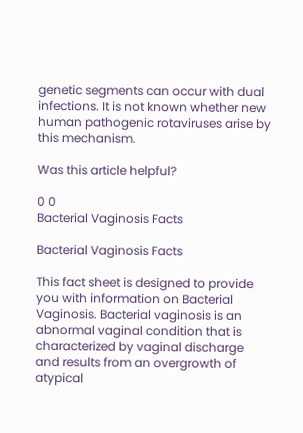genetic segments can occur with dual infections. It is not known whether new human pathogenic rotaviruses arise by this mechanism.

Was this article helpful?

0 0
Bacterial Vaginosis Facts

Bacterial Vaginosis Facts

This fact sheet is designed to provide you with information on Bacterial Vaginosis. Bacterial vaginosis is an abnormal vaginal condition that is characterized by vaginal discharge and results from an overgrowth of atypical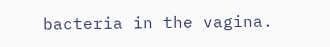bacteria in the vagina.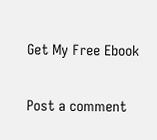Get My Free Ebook

Post a comment